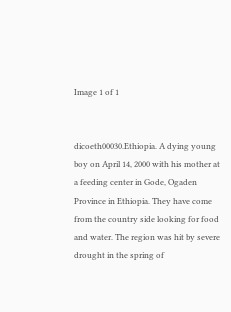Image 1 of 1


dicoeth00030.Ethiopia. A dying young boy on April 14, 2000 with his mother at a feeding center in Gode, Ogaden Province in Ethiopia. They have come from the country side looking for food and water. The region was hit by severe drought in the spring of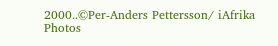2000..©Per-Anders Pettersson/ iAfrika Photos